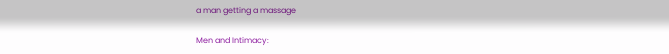a man getting a massage

Men and Intimacy: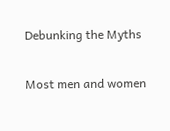Debunking the Myths

Most men and women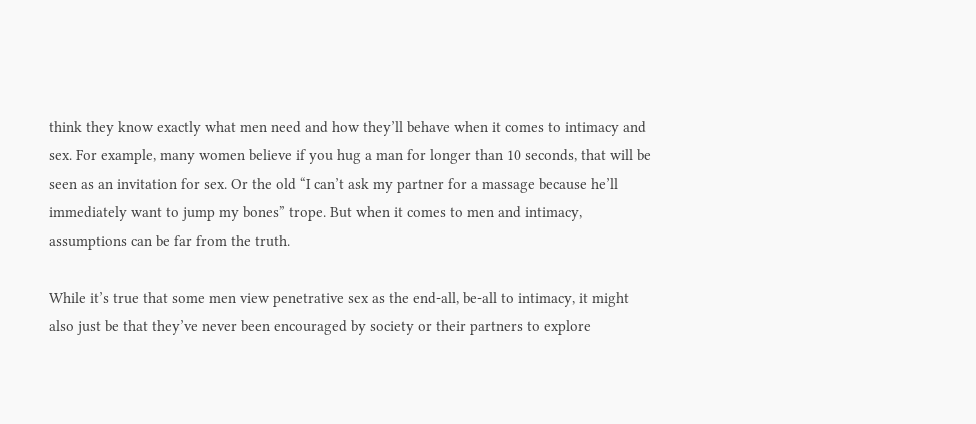think they know exactly what men need and how they’ll behave when it comes to intimacy and sex. For example, many women believe if you hug a man for longer than 10 seconds, that will be seen as an invitation for sex. Or the old “I can’t ask my partner for a massage because he’ll immediately want to jump my bones” trope. But when it comes to men and intimacy, assumptions can be far from the truth.

While it’s true that some men view penetrative sex as the end-all, be-all to intimacy, it might also just be that they’ve never been encouraged by society or their partners to explore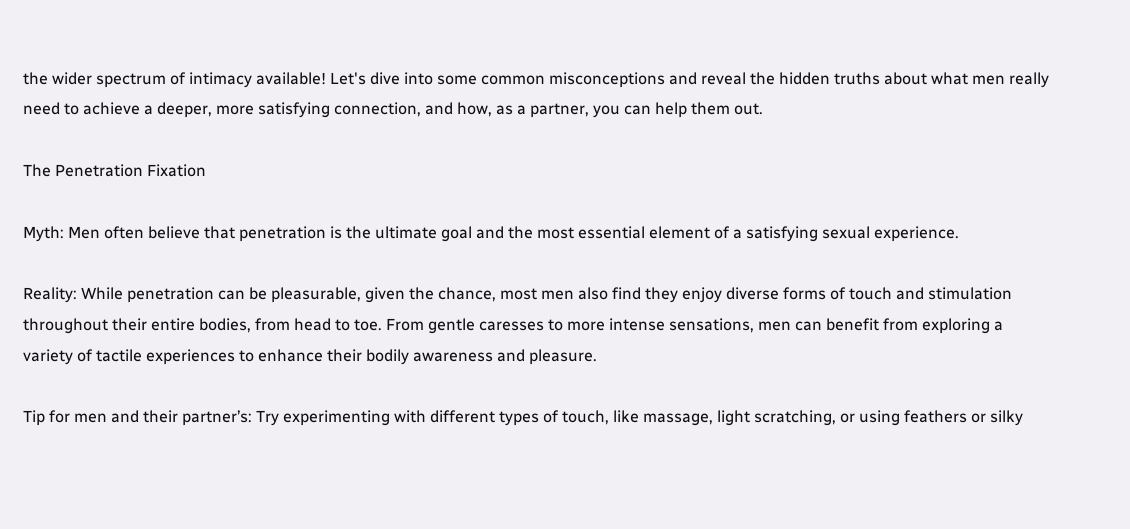the wider spectrum of intimacy available! Let's dive into some common misconceptions and reveal the hidden truths about what men really need to achieve a deeper, more satisfying connection, and how, as a partner, you can help them out.

The Penetration Fixation

Myth: Men often believe that penetration is the ultimate goal and the most essential element of a satisfying sexual experience.

Reality: While penetration can be pleasurable, given the chance, most men also find they enjoy diverse forms of touch and stimulation throughout their entire bodies, from head to toe. From gentle caresses to more intense sensations, men can benefit from exploring a variety of tactile experiences to enhance their bodily awareness and pleasure.

Tip for men and their partner’s: Try experimenting with different types of touch, like massage, light scratching, or using feathers or silky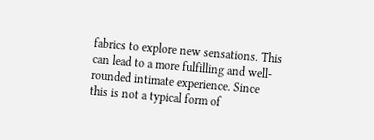fabrics to explore new sensations. This can lead to a more fulfilling and well-rounded intimate experience. Since this is not a typical form of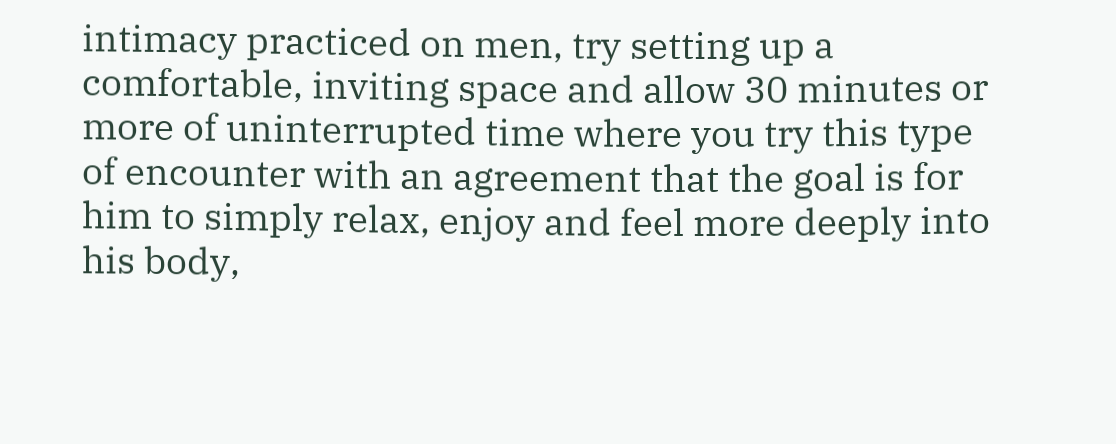intimacy practiced on men, try setting up a comfortable, inviting space and allow 30 minutes or more of uninterrupted time where you try this type of encounter with an agreement that the goal is for him to simply relax, enjoy and feel more deeply into his body,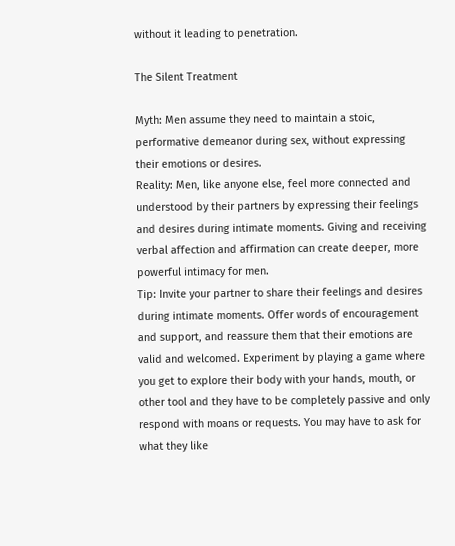without it leading to penetration.

The Silent Treatment

Myth: Men assume they need to maintain a stoic, performative demeanor during sex, without expressing their emotions or desires.
Reality: Men, like anyone else, feel more connected and understood by their partners by expressing their feelings and desires during intimate moments. Giving and receiving verbal affection and affirmation can create deeper, more powerful intimacy for men.
Tip: Invite your partner to share their feelings and desires during intimate moments. Offer words of encouragement and support, and reassure them that their emotions are valid and welcomed. Experiment by playing a game where you get to explore their body with your hands, mouth, or other tool and they have to be completely passive and only respond with moans or requests. You may have to ask for what they like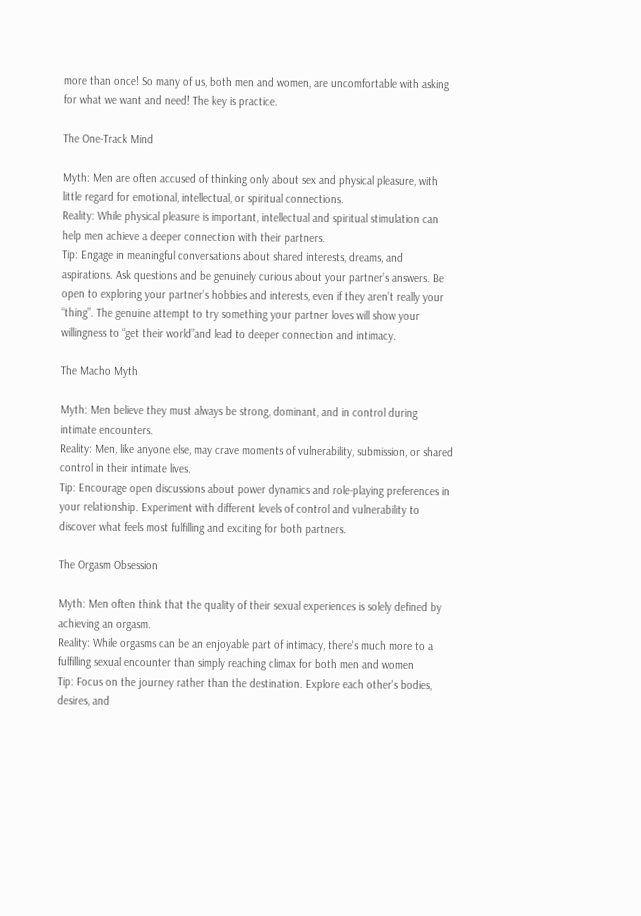more than once! So many of us, both men and women, are uncomfortable with asking for what we want and need! The key is practice.

The One-Track Mind

Myth: Men are often accused of thinking only about sex and physical pleasure, with little regard for emotional, intellectual, or spiritual connections.
Reality: While physical pleasure is important, intellectual and spiritual stimulation can help men achieve a deeper connection with their partners.
Tip: Engage in meaningful conversations about shared interests, dreams, and aspirations. Ask questions and be genuinely curious about your partner’s answers. Be open to exploring your partner’s hobbies and interests, even if they aren’t really your “thing”. The genuine attempt to try something your partner loves will show your willingness to “get their world”and lead to deeper connection and intimacy.

The Macho Myth

Myth: Men believe they must always be strong, dominant, and in control during intimate encounters.
Reality: Men, like anyone else, may crave moments of vulnerability, submission, or shared control in their intimate lives.
Tip: Encourage open discussions about power dynamics and role-playing preferences in your relationship. Experiment with different levels of control and vulnerability to discover what feels most fulfilling and exciting for both partners.

The Orgasm Obsession

Myth: Men often think that the quality of their sexual experiences is solely defined by achieving an orgasm.
Reality: While orgasms can be an enjoyable part of intimacy, there's much more to a fulfilling sexual encounter than simply reaching climax for both men and women
Tip: Focus on the journey rather than the destination. Explore each other's bodies, desires, and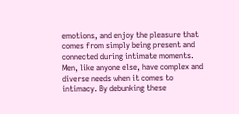emotions, and enjoy the pleasure that comes from simply being present and connected during intimate moments.
Men, like anyone else, have complex and diverse needs when it comes to intimacy. By debunking these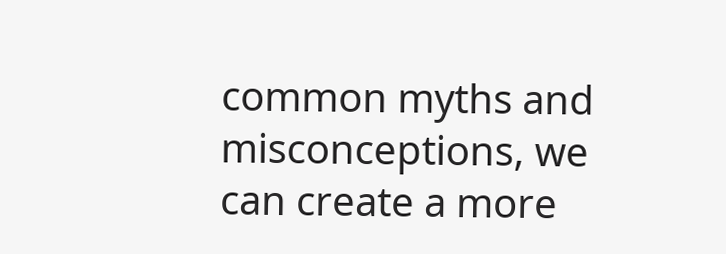common myths and misconceptions, we can create a more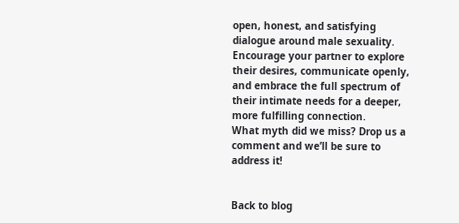open, honest, and satisfying dialogue around male sexuality. Encourage your partner to explore their desires, communicate openly, and embrace the full spectrum of their intimate needs for a deeper, more fulfilling connection.
What myth did we miss? Drop us a comment and we’ll be sure to address it!


Back to blog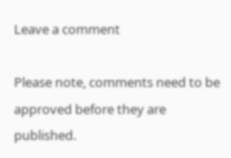Leave a comment

Please note, comments need to be approved before they are published.